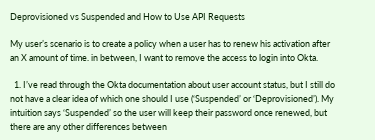Deprovisioned vs Suspended and How to Use API Requests

My user’s scenario is to create a policy when a user has to renew his activation after an X amount of time. in between, I want to remove the access to login into Okta.

  1. I’ve read through the Okta documentation about user account status, but I still do not have a clear idea of which one should I use (‘Suspended’ or ‘Deprovisioned’). My intuition says ‘Suspended’ so the user will keep their password once renewed, but there are any other differences between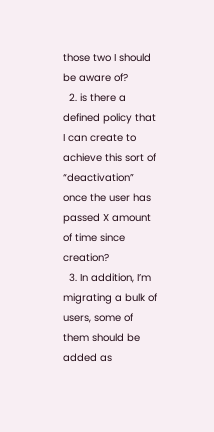those two I should be aware of?
  2. is there a defined policy that I can create to achieve this sort of “deactivation” once the user has passed X amount of time since creation?
  3. In addition, I’m migrating a bulk of users, some of them should be added as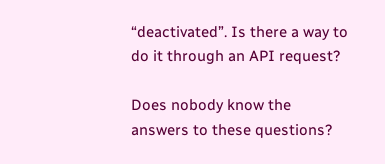“deactivated”. Is there a way to do it through an API request?

Does nobody know the answers to these questions?